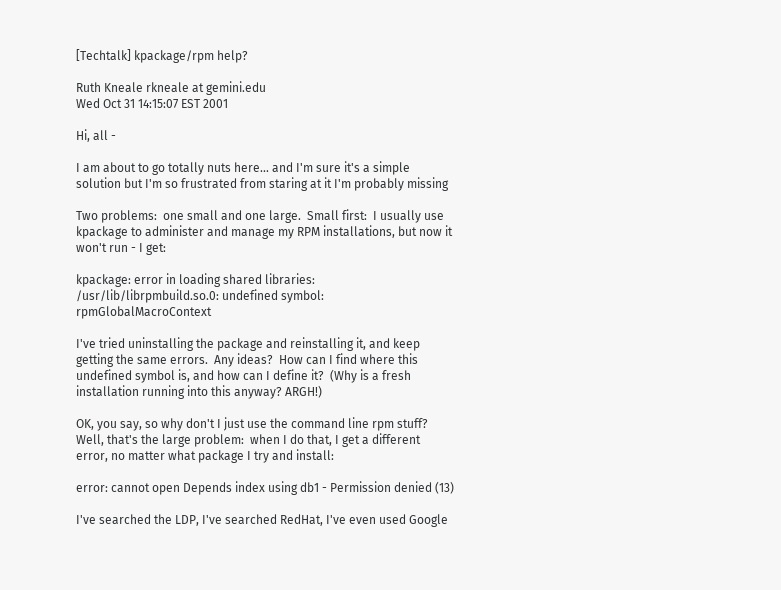[Techtalk] kpackage/rpm help?

Ruth Kneale rkneale at gemini.edu
Wed Oct 31 14:15:07 EST 2001

Hi, all -

I am about to go totally nuts here... and I'm sure it's a simple
solution but I'm so frustrated from staring at it I'm probably missing

Two problems:  one small and one large.  Small first:  I usually use
kpackage to administer and manage my RPM installations, but now it
won't run - I get:

kpackage: error in loading shared libraries:
/usr/lib/librpmbuild.so.0: undefined symbol: rpmGlobalMacroContext

I've tried uninstalling the package and reinstalling it, and keep
getting the same errors.  Any ideas?  How can I find where this
undefined symbol is, and how can I define it?  (Why is a fresh
installation running into this anyway? ARGH!)

OK, you say, so why don't I just use the command line rpm stuff?
Well, that's the large problem:  when I do that, I get a different
error, no matter what package I try and install:

error: cannot open Depends index using db1 - Permission denied (13)

I've searched the LDP, I've searched RedHat, I've even used Google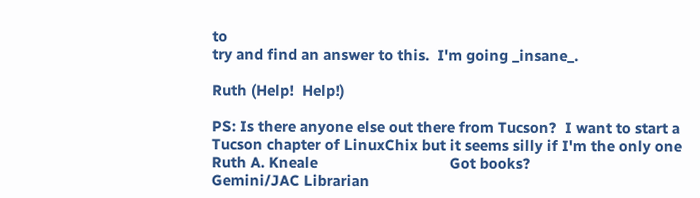to
try and find an answer to this.  I'm going _insane_.

Ruth (Help!  Help!)

PS: Is there anyone else out there from Tucson?  I want to start a
Tucson chapter of LinuxChix but it seems silly if I'm the only one
Ruth A. Kneale                                 Got books?
Gemini/JAC Librarian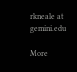rkneale at gemini.edu

More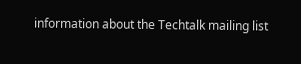information about the Techtalk mailing list